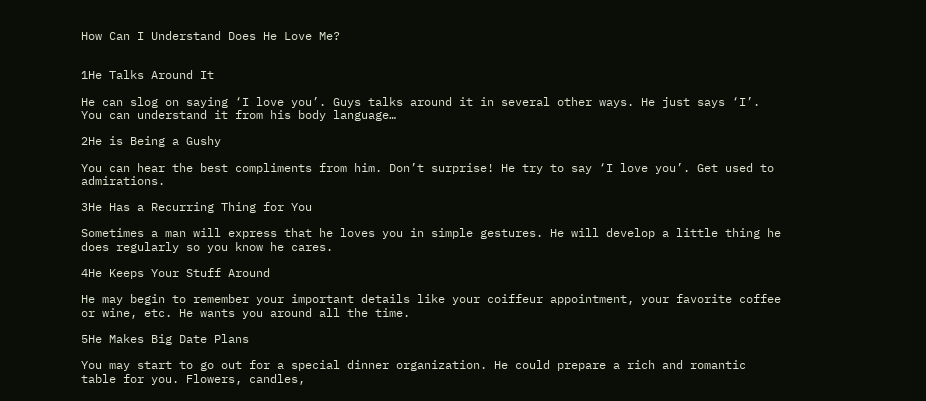How Can I Understand Does He Love Me?


1He Talks Around It

He can slog on saying ‘I love you’. Guys talks around it in several other ways. He just says ‘I’. You can understand it from his body language…

2He is Being a Gushy

You can hear the best compliments from him. Don’t surprise! He try to say ‘I love you’. Get used to admirations.

3He Has a Recurring Thing for You

Sometimes a man will express that he loves you in simple gestures. He will develop a little thing he does regularly so you know he cares.

4He Keeps Your Stuff Around

He may begin to remember your important details like your coiffeur appointment, your favorite coffee or wine, etc. He wants you around all the time.

5He Makes Big Date Plans

You may start to go out for a special dinner organization. He could prepare a rich and romantic table for you. Flowers, candles,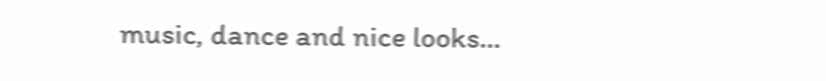music, dance and nice looks…